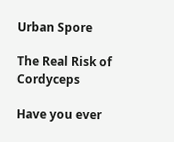Urban Spore

The Real Risk of Cordyceps

Have you ever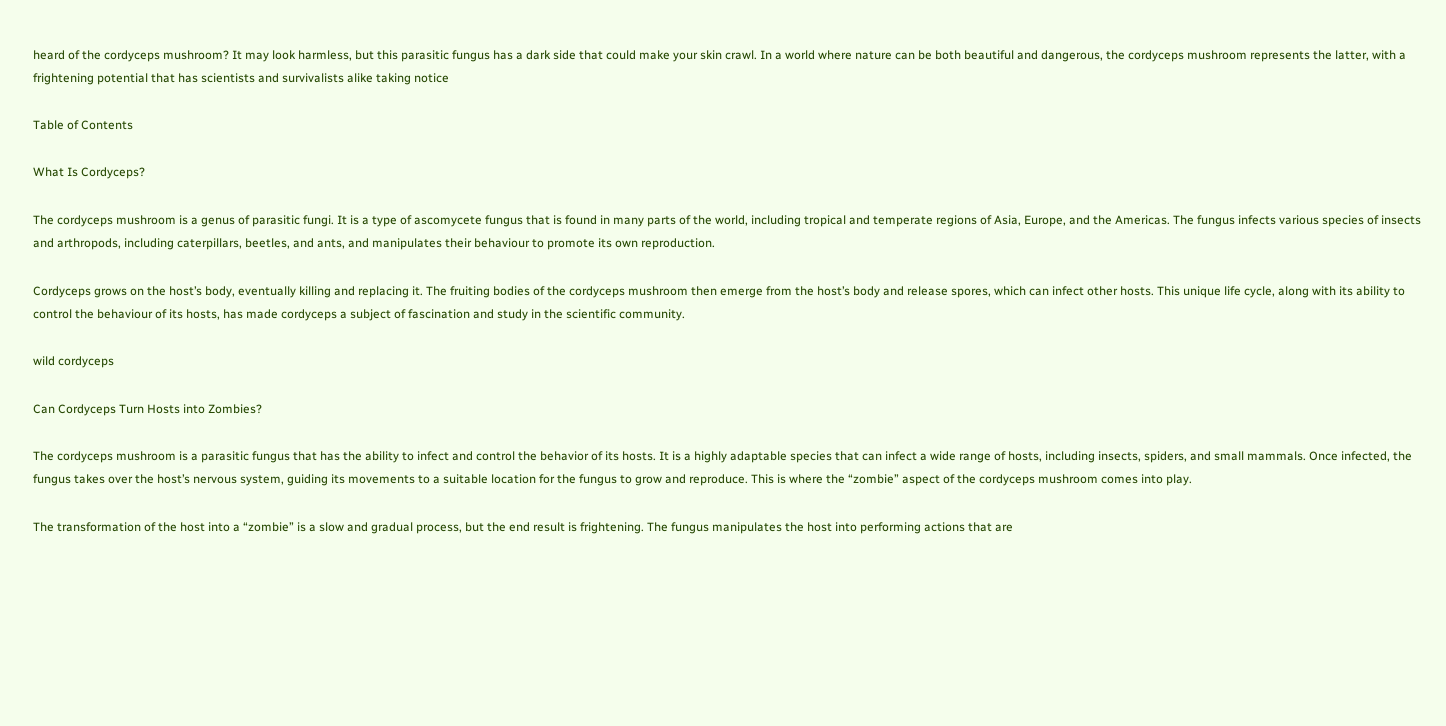heard of the cordyceps mushroom? It may look harmless, but this parasitic fungus has a dark side that could make your skin crawl. In a world where nature can be both beautiful and dangerous, the cordyceps mushroom represents the latter, with a frightening potential that has scientists and survivalists alike taking notice

Table of Contents

What Is Cordyceps?

The cordyceps mushroom is a genus of parasitic fungi. It is a type of ascomycete fungus that is found in many parts of the world, including tropical and temperate regions of Asia, Europe, and the Americas. The fungus infects various species of insects and arthropods, including caterpillars, beetles, and ants, and manipulates their behaviour to promote its own reproduction.

Cordyceps grows on the host’s body, eventually killing and replacing it. The fruiting bodies of the cordyceps mushroom then emerge from the host’s body and release spores, which can infect other hosts. This unique life cycle, along with its ability to control the behaviour of its hosts, has made cordyceps a subject of fascination and study in the scientific community.

wild cordyceps

Can Cordyceps Turn Hosts into Zombies?

The cordyceps mushroom is a parasitic fungus that has the ability to infect and control the behavior of its hosts. It is a highly adaptable species that can infect a wide range of hosts, including insects, spiders, and small mammals. Once infected, the fungus takes over the host’s nervous system, guiding its movements to a suitable location for the fungus to grow and reproduce. This is where the “zombie” aspect of the cordyceps mushroom comes into play.

The transformation of the host into a “zombie” is a slow and gradual process, but the end result is frightening. The fungus manipulates the host into performing actions that are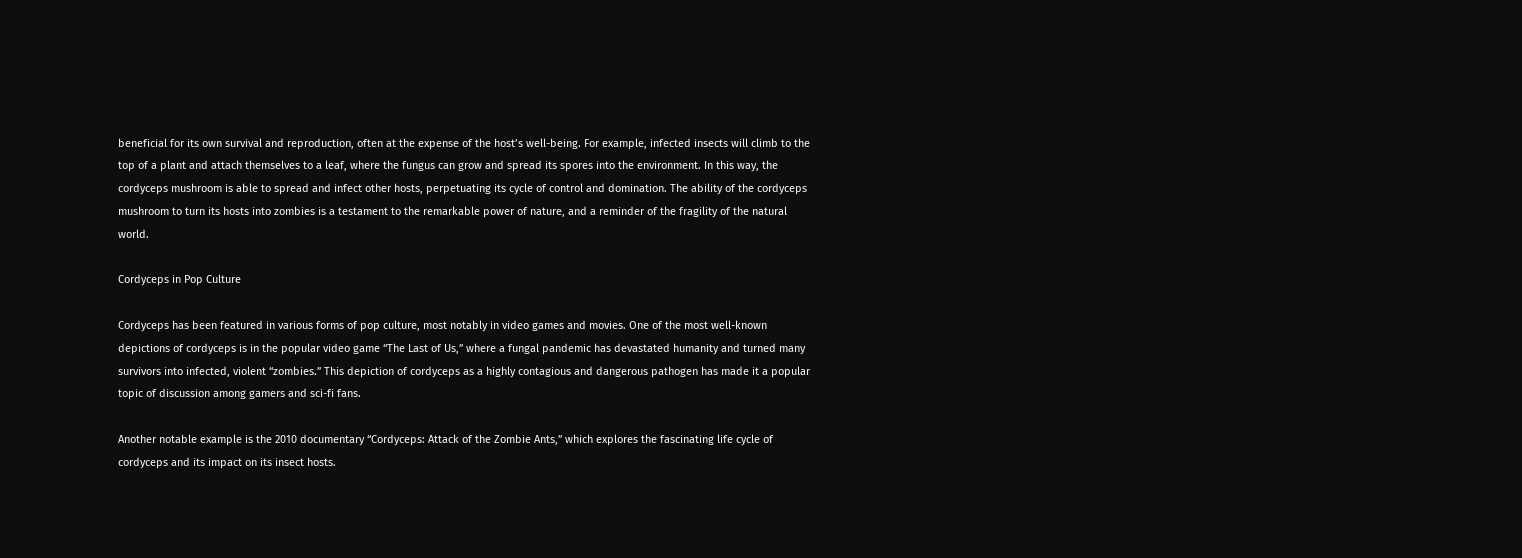beneficial for its own survival and reproduction, often at the expense of the host’s well-being. For example, infected insects will climb to the top of a plant and attach themselves to a leaf, where the fungus can grow and spread its spores into the environment. In this way, the cordyceps mushroom is able to spread and infect other hosts, perpetuating its cycle of control and domination. The ability of the cordyceps mushroom to turn its hosts into zombies is a testament to the remarkable power of nature, and a reminder of the fragility of the natural world.

Cordyceps in Pop Culture

Cordyceps has been featured in various forms of pop culture, most notably in video games and movies. One of the most well-known depictions of cordyceps is in the popular video game “The Last of Us,” where a fungal pandemic has devastated humanity and turned many survivors into infected, violent “zombies.” This depiction of cordyceps as a highly contagious and dangerous pathogen has made it a popular topic of discussion among gamers and sci-fi fans.

Another notable example is the 2010 documentary “Cordyceps: Attack of the Zombie Ants,” which explores the fascinating life cycle of cordyceps and its impact on its insect hosts.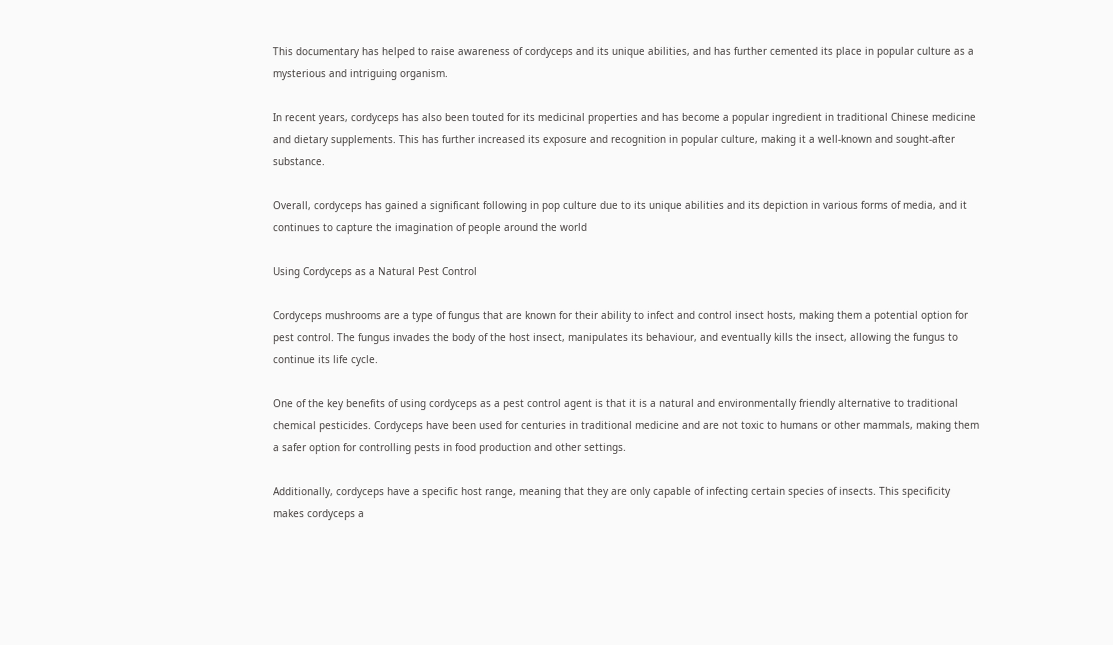This documentary has helped to raise awareness of cordyceps and its unique abilities, and has further cemented its place in popular culture as a mysterious and intriguing organism.

In recent years, cordyceps has also been touted for its medicinal properties and has become a popular ingredient in traditional Chinese medicine and dietary supplements. This has further increased its exposure and recognition in popular culture, making it a well-known and sought-after substance.

Overall, cordyceps has gained a significant following in pop culture due to its unique abilities and its depiction in various forms of media, and it continues to capture the imagination of people around the world

Using Cordyceps as a Natural Pest Control

Cordyceps mushrooms are a type of fungus that are known for their ability to infect and control insect hosts, making them a potential option for pest control. The fungus invades the body of the host insect, manipulates its behaviour, and eventually kills the insect, allowing the fungus to continue its life cycle.

One of the key benefits of using cordyceps as a pest control agent is that it is a natural and environmentally friendly alternative to traditional chemical pesticides. Cordyceps have been used for centuries in traditional medicine and are not toxic to humans or other mammals, making them a safer option for controlling pests in food production and other settings.

Additionally, cordyceps have a specific host range, meaning that they are only capable of infecting certain species of insects. This specificity makes cordyceps a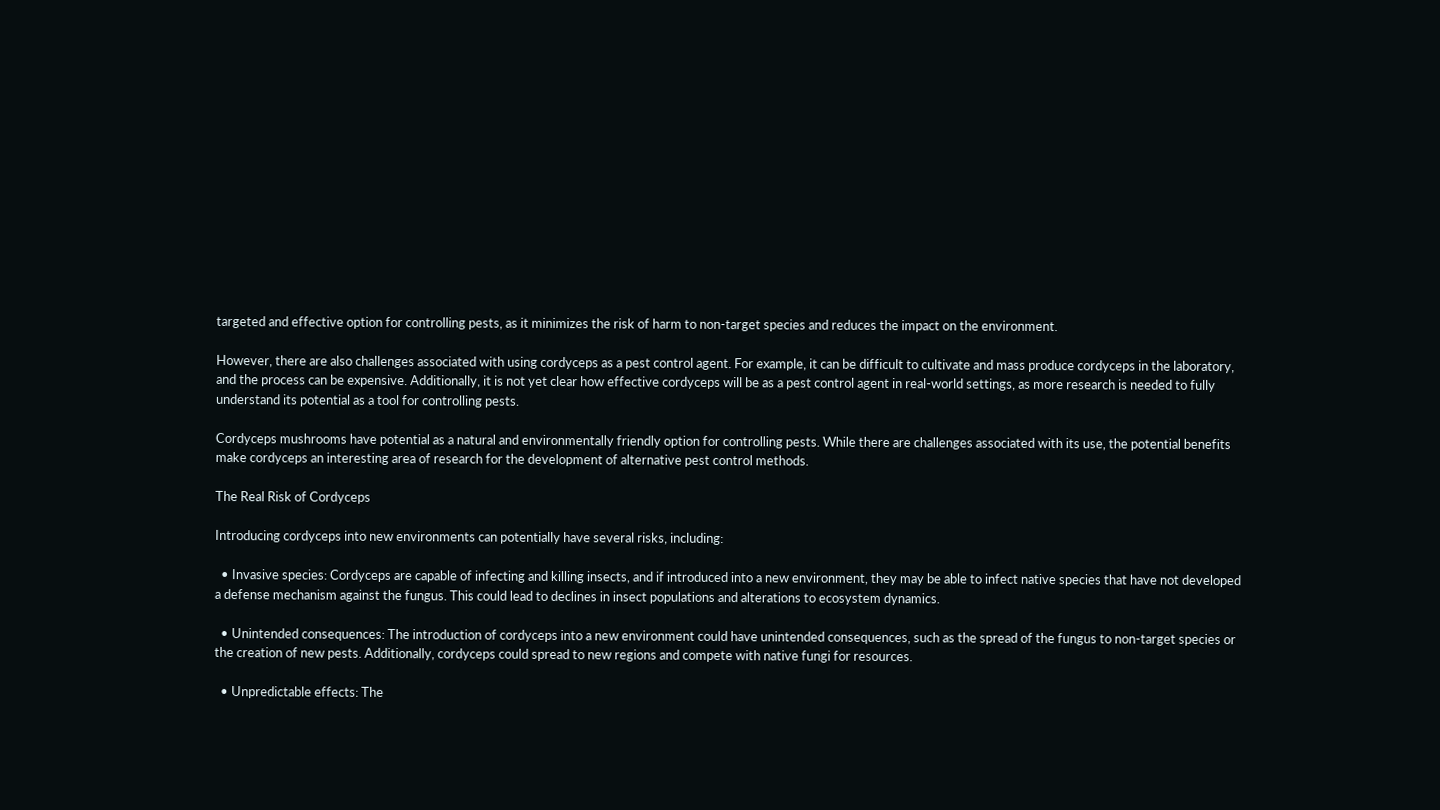targeted and effective option for controlling pests, as it minimizes the risk of harm to non-target species and reduces the impact on the environment.

However, there are also challenges associated with using cordyceps as a pest control agent. For example, it can be difficult to cultivate and mass produce cordyceps in the laboratory, and the process can be expensive. Additionally, it is not yet clear how effective cordyceps will be as a pest control agent in real-world settings, as more research is needed to fully understand its potential as a tool for controlling pests.

Cordyceps mushrooms have potential as a natural and environmentally friendly option for controlling pests. While there are challenges associated with its use, the potential benefits make cordyceps an interesting area of research for the development of alternative pest control methods.

The Real Risk of Cordyceps

Introducing cordyceps into new environments can potentially have several risks, including:

  • Invasive species: Cordyceps are capable of infecting and killing insects, and if introduced into a new environment, they may be able to infect native species that have not developed a defense mechanism against the fungus. This could lead to declines in insect populations and alterations to ecosystem dynamics.

  • Unintended consequences: The introduction of cordyceps into a new environment could have unintended consequences, such as the spread of the fungus to non-target species or the creation of new pests. Additionally, cordyceps could spread to new regions and compete with native fungi for resources.

  • Unpredictable effects: The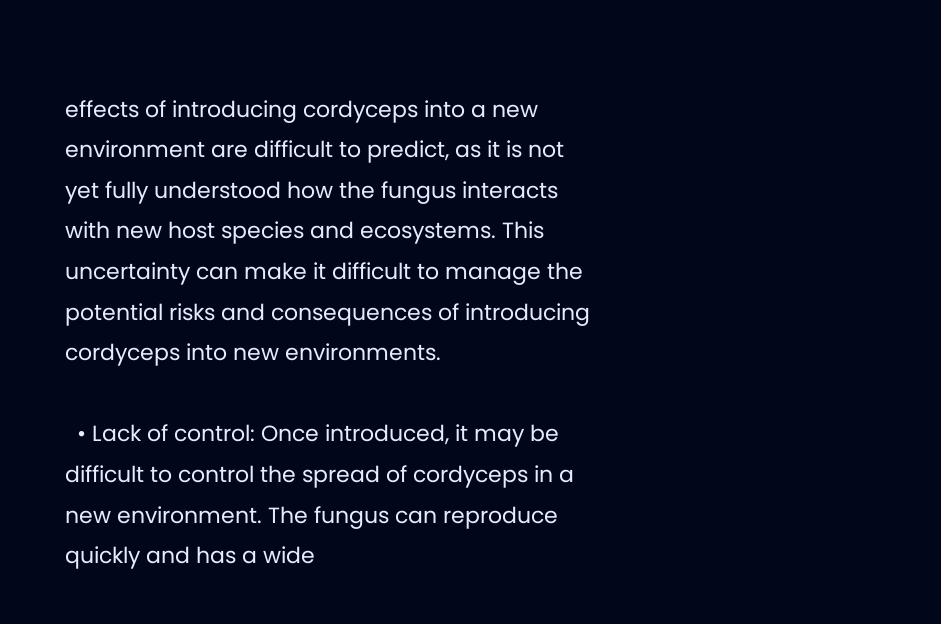effects of introducing cordyceps into a new environment are difficult to predict, as it is not yet fully understood how the fungus interacts with new host species and ecosystems. This uncertainty can make it difficult to manage the potential risks and consequences of introducing cordyceps into new environments.

  • Lack of control: Once introduced, it may be difficult to control the spread of cordyceps in a new environment. The fungus can reproduce quickly and has a wide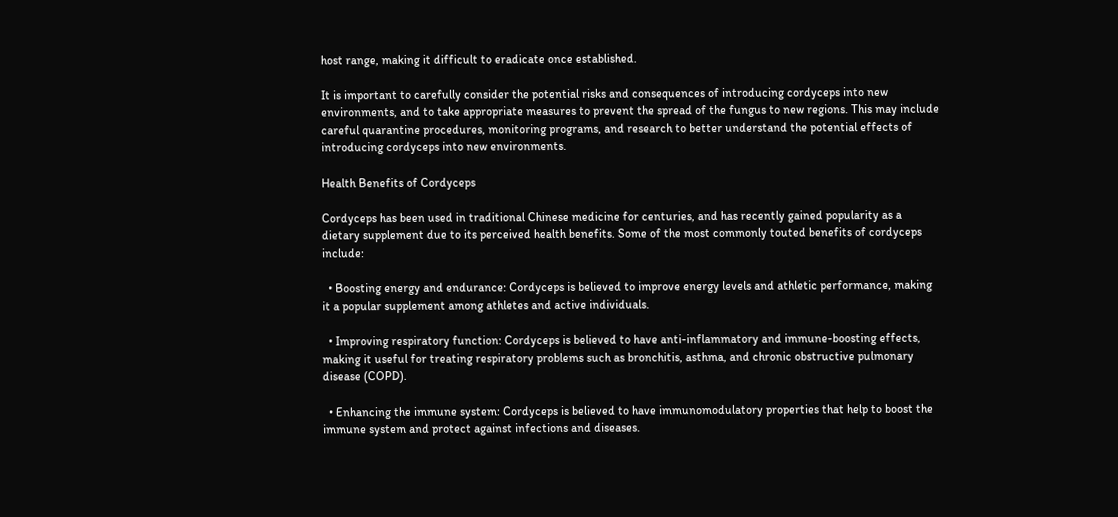host range, making it difficult to eradicate once established.

It is important to carefully consider the potential risks and consequences of introducing cordyceps into new environments, and to take appropriate measures to prevent the spread of the fungus to new regions. This may include careful quarantine procedures, monitoring programs, and research to better understand the potential effects of introducing cordyceps into new environments.

Health Benefits of Cordyceps

Cordyceps has been used in traditional Chinese medicine for centuries, and has recently gained popularity as a dietary supplement due to its perceived health benefits. Some of the most commonly touted benefits of cordyceps include:

  • Boosting energy and endurance: Cordyceps is believed to improve energy levels and athletic performance, making it a popular supplement among athletes and active individuals.

  • Improving respiratory function: Cordyceps is believed to have anti-inflammatory and immune-boosting effects, making it useful for treating respiratory problems such as bronchitis, asthma, and chronic obstructive pulmonary disease (COPD).

  • Enhancing the immune system: Cordyceps is believed to have immunomodulatory properties that help to boost the immune system and protect against infections and diseases.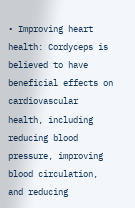• Improving heart health: Cordyceps is believed to have beneficial effects on cardiovascular health, including reducing blood pressure, improving blood circulation, and reducing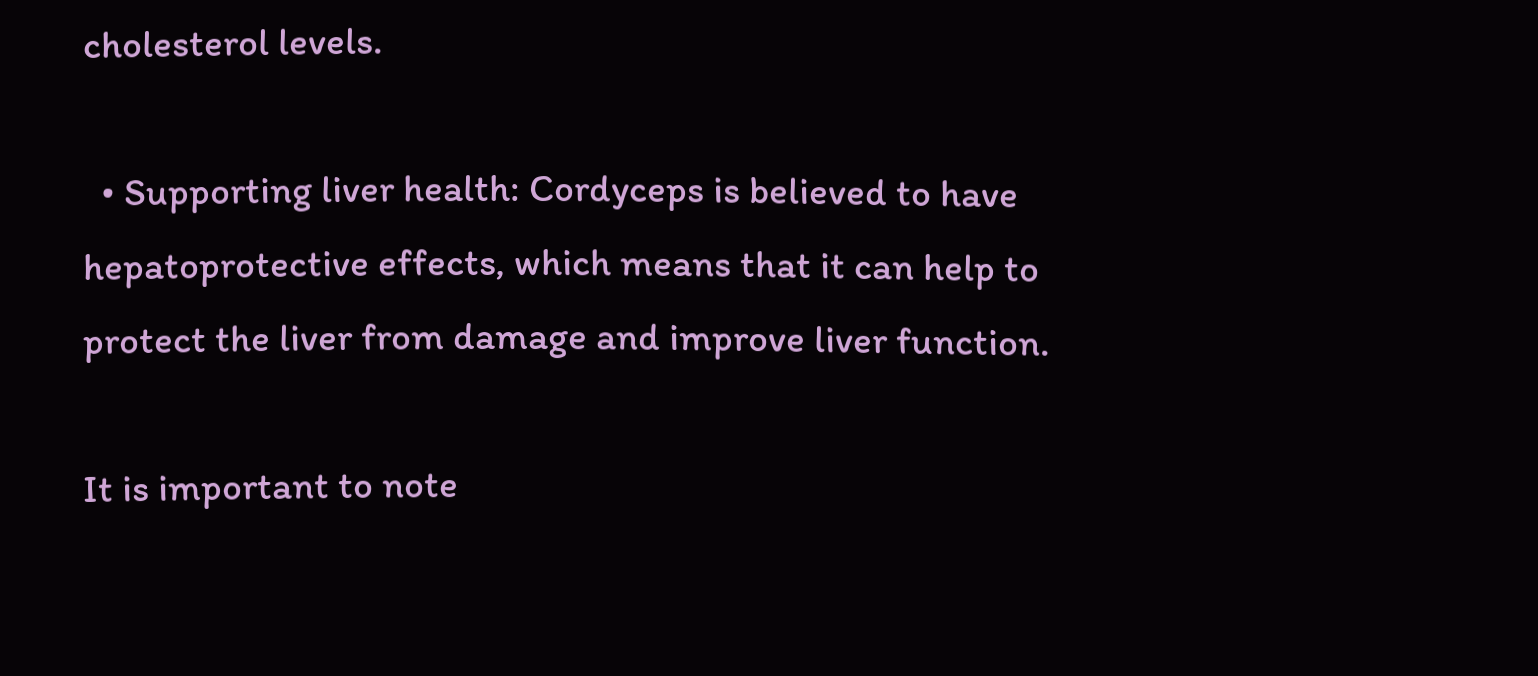cholesterol levels.

  • Supporting liver health: Cordyceps is believed to have hepatoprotective effects, which means that it can help to protect the liver from damage and improve liver function.

It is important to note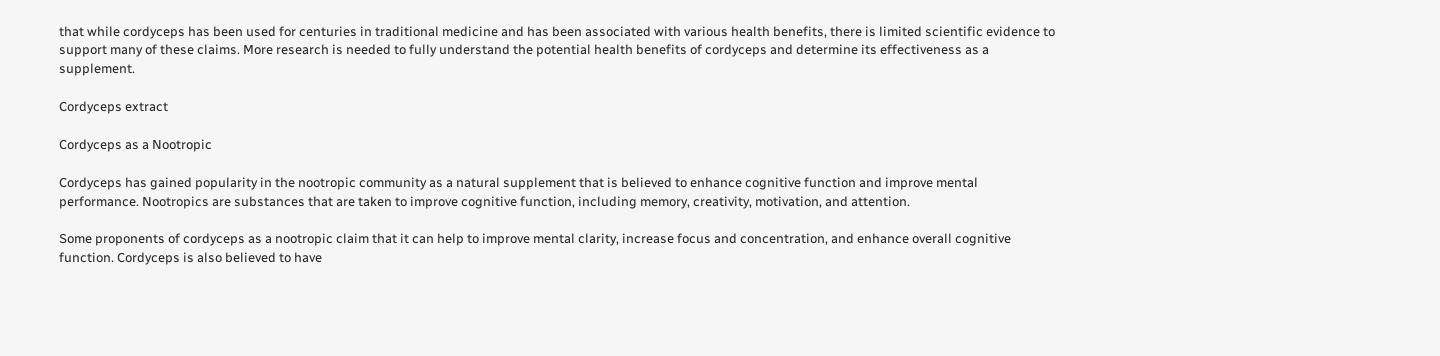that while cordyceps has been used for centuries in traditional medicine and has been associated with various health benefits, there is limited scientific evidence to support many of these claims. More research is needed to fully understand the potential health benefits of cordyceps and determine its effectiveness as a supplement.

Cordyceps extract

Cordyceps as a Nootropic

Cordyceps has gained popularity in the nootropic community as a natural supplement that is believed to enhance cognitive function and improve mental performance. Nootropics are substances that are taken to improve cognitive function, including memory, creativity, motivation, and attention.

Some proponents of cordyceps as a nootropic claim that it can help to improve mental clarity, increase focus and concentration, and enhance overall cognitive function. Cordyceps is also believed to have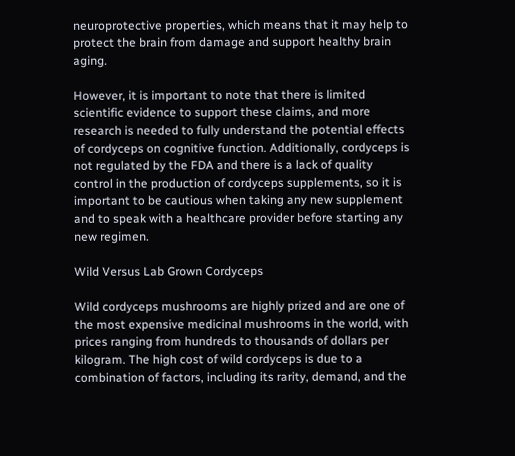neuroprotective properties, which means that it may help to protect the brain from damage and support healthy brain aging.

However, it is important to note that there is limited scientific evidence to support these claims, and more research is needed to fully understand the potential effects of cordyceps on cognitive function. Additionally, cordyceps is not regulated by the FDA and there is a lack of quality control in the production of cordyceps supplements, so it is important to be cautious when taking any new supplement and to speak with a healthcare provider before starting any new regimen.

Wild Versus Lab Grown Cordyceps

Wild cordyceps mushrooms are highly prized and are one of the most expensive medicinal mushrooms in the world, with prices ranging from hundreds to thousands of dollars per kilogram. The high cost of wild cordyceps is due to a combination of factors, including its rarity, demand, and the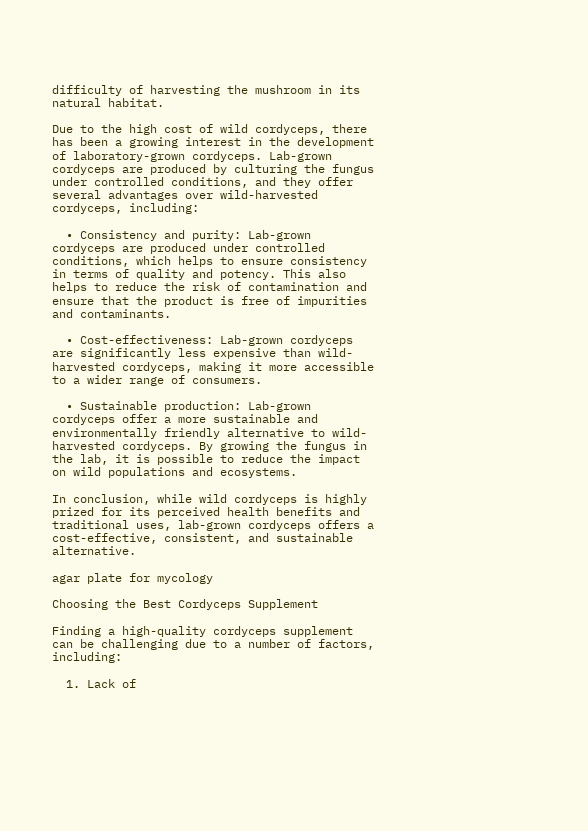difficulty of harvesting the mushroom in its natural habitat.

Due to the high cost of wild cordyceps, there has been a growing interest in the development of laboratory-grown cordyceps. Lab-grown cordyceps are produced by culturing the fungus under controlled conditions, and they offer several advantages over wild-harvested cordyceps, including:

  • Consistency and purity: Lab-grown cordyceps are produced under controlled conditions, which helps to ensure consistency in terms of quality and potency. This also helps to reduce the risk of contamination and ensure that the product is free of impurities and contaminants.

  • Cost-effectiveness: Lab-grown cordyceps are significantly less expensive than wild-harvested cordyceps, making it more accessible to a wider range of consumers.

  • Sustainable production: Lab-grown cordyceps offer a more sustainable and environmentally friendly alternative to wild-harvested cordyceps. By growing the fungus in the lab, it is possible to reduce the impact on wild populations and ecosystems.

In conclusion, while wild cordyceps is highly prized for its perceived health benefits and traditional uses, lab-grown cordyceps offers a cost-effective, consistent, and sustainable alternative.

agar plate for mycology

Choosing the Best Cordyceps Supplement

Finding a high-quality cordyceps supplement can be challenging due to a number of factors, including:

  1. Lack of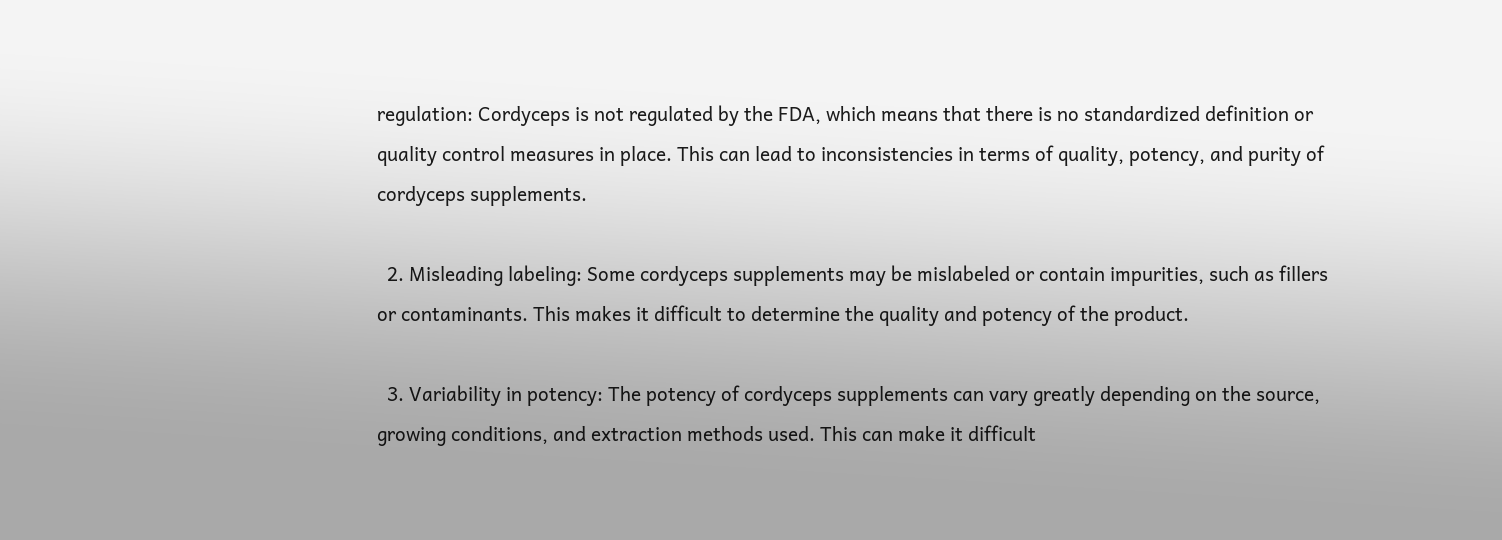regulation: Cordyceps is not regulated by the FDA, which means that there is no standardized definition or quality control measures in place. This can lead to inconsistencies in terms of quality, potency, and purity of cordyceps supplements.

  2. Misleading labeling: Some cordyceps supplements may be mislabeled or contain impurities, such as fillers or contaminants. This makes it difficult to determine the quality and potency of the product.

  3. Variability in potency: The potency of cordyceps supplements can vary greatly depending on the source, growing conditions, and extraction methods used. This can make it difficult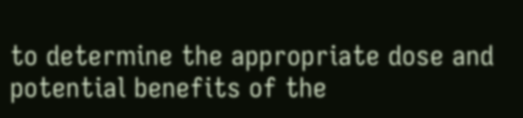to determine the appropriate dose and potential benefits of the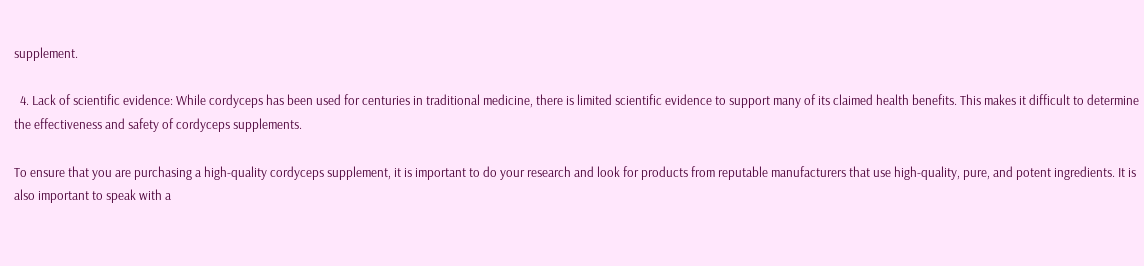supplement.

  4. Lack of scientific evidence: While cordyceps has been used for centuries in traditional medicine, there is limited scientific evidence to support many of its claimed health benefits. This makes it difficult to determine the effectiveness and safety of cordyceps supplements.

To ensure that you are purchasing a high-quality cordyceps supplement, it is important to do your research and look for products from reputable manufacturers that use high-quality, pure, and potent ingredients. It is also important to speak with a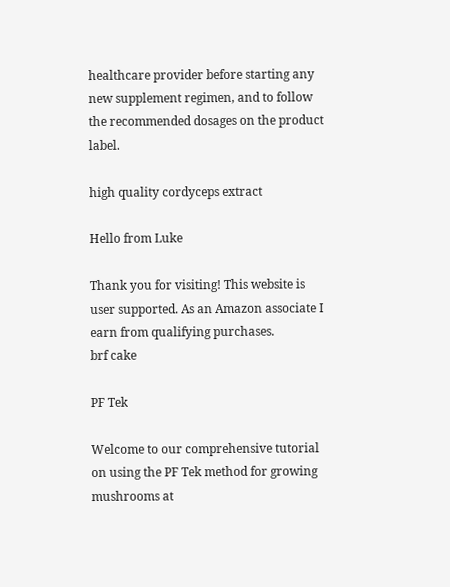healthcare provider before starting any new supplement regimen, and to follow the recommended dosages on the product label.

high quality cordyceps extract

Hello from Luke

Thank you for visiting! This website is user supported. As an Amazon associate I earn from qualifying purchases.
brf cake

PF Tek

Welcome to our comprehensive tutorial on using the PF Tek method for growing mushrooms at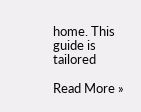home. This guide is tailored

Read More »